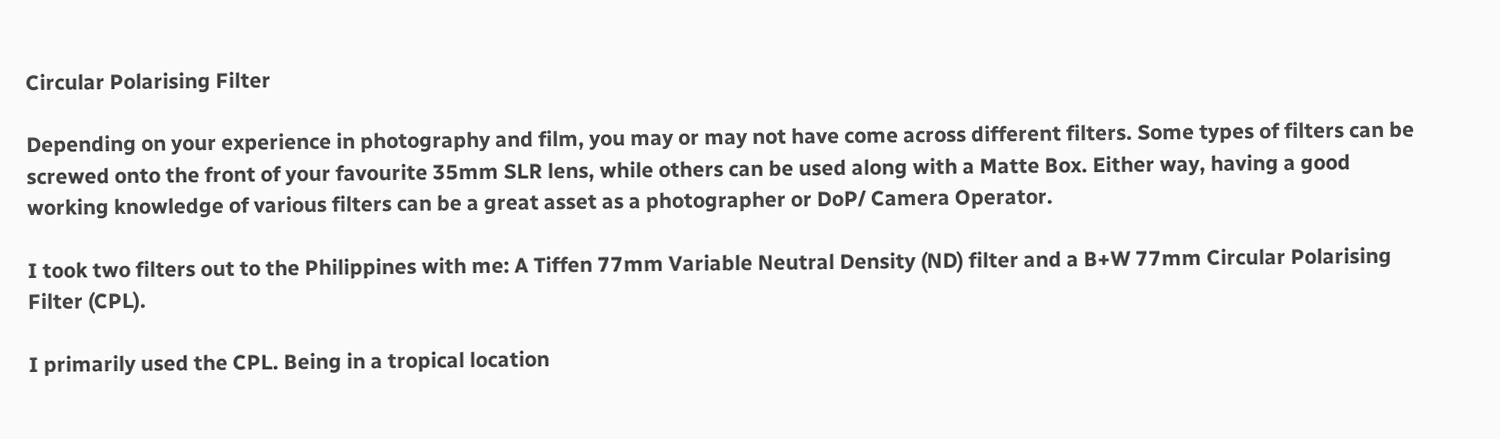Circular Polarising Filter

Depending on your experience in photography and film, you may or may not have come across different filters. Some types of filters can be screwed onto the front of your favourite 35mm SLR lens, while others can be used along with a Matte Box. Either way, having a good working knowledge of various filters can be a great asset as a photographer or DoP/ Camera Operator.

I took two filters out to the Philippines with me: A Tiffen 77mm Variable Neutral Density (ND) filter and a B+W 77mm Circular Polarising Filter (CPL).

I primarily used the CPL. Being in a tropical location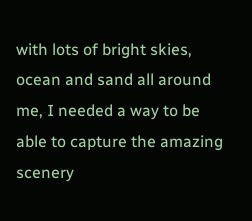with lots of bright skies, ocean and sand all around me, I needed a way to be able to capture the amazing scenery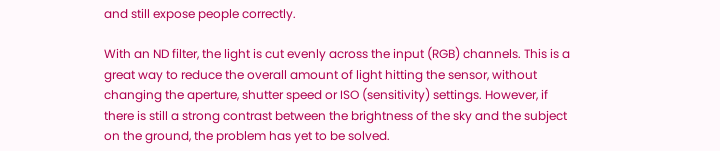and still expose people correctly.

With an ND filter, the light is cut evenly across the input (RGB) channels. This is a great way to reduce the overall amount of light hitting the sensor, without changing the aperture, shutter speed or ISO (sensitivity) settings. However, if there is still a strong contrast between the brightness of the sky and the subject on the ground, the problem has yet to be solved.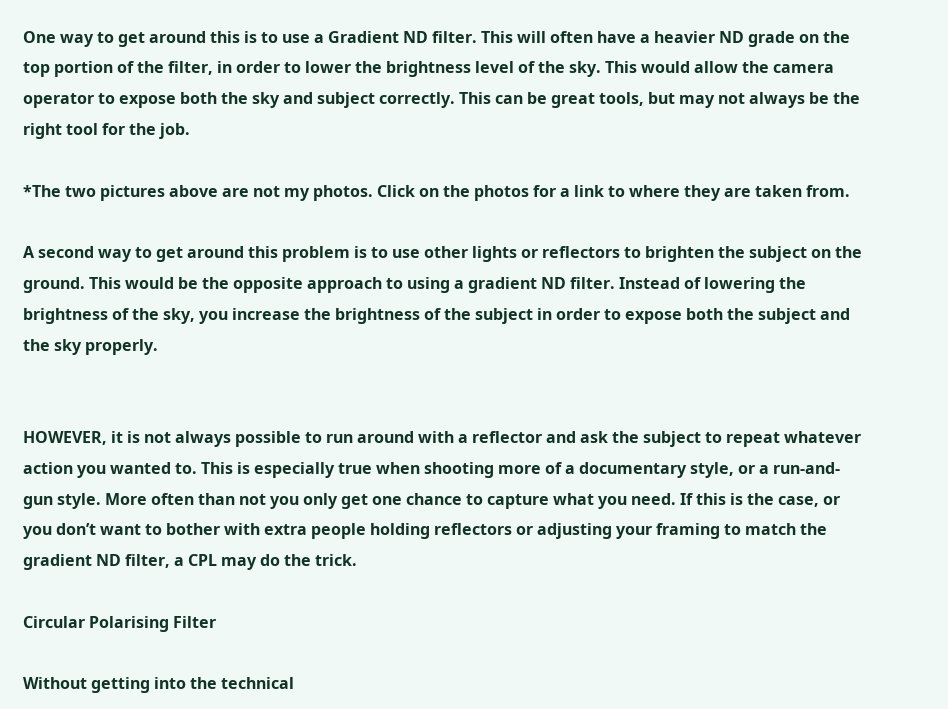One way to get around this is to use a Gradient ND filter. This will often have a heavier ND grade on the top portion of the filter, in order to lower the brightness level of the sky. This would allow the camera operator to expose both the sky and subject correctly. This can be great tools, but may not always be the right tool for the job.

*The two pictures above are not my photos. Click on the photos for a link to where they are taken from.

A second way to get around this problem is to use other lights or reflectors to brighten the subject on the ground. This would be the opposite approach to using a gradient ND filter. Instead of lowering the brightness of the sky, you increase the brightness of the subject in order to expose both the subject and the sky properly.


HOWEVER, it is not always possible to run around with a reflector and ask the subject to repeat whatever action you wanted to. This is especially true when shooting more of a documentary style, or a run-and-gun style. More often than not you only get one chance to capture what you need. If this is the case, or you don’t want to bother with extra people holding reflectors or adjusting your framing to match the gradient ND filter, a CPL may do the trick.

Circular Polarising Filter

Without getting into the technical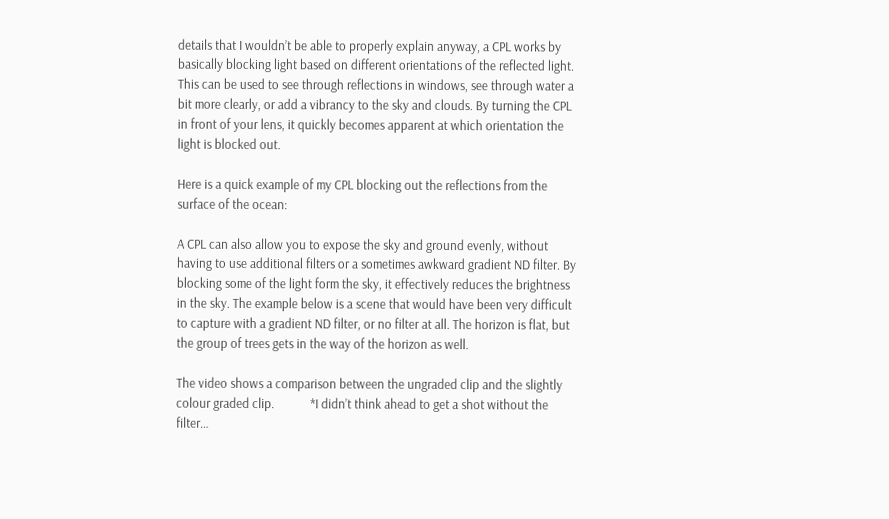details that I wouldn’t be able to properly explain anyway, a CPL works by basically blocking light based on different orientations of the reflected light. This can be used to see through reflections in windows, see through water a bit more clearly, or add a vibrancy to the sky and clouds. By turning the CPL in front of your lens, it quickly becomes apparent at which orientation the light is blocked out.

Here is a quick example of my CPL blocking out the reflections from the surface of the ocean:

A CPL can also allow you to expose the sky and ground evenly, without having to use additional filters or a sometimes awkward gradient ND filter. By blocking some of the light form the sky, it effectively reduces the brightness in the sky. The example below is a scene that would have been very difficult to capture with a gradient ND filter, or no filter at all. The horizon is flat, but the group of trees gets in the way of the horizon as well.

The video shows a comparison between the ungraded clip and the slightly colour graded clip.            *I didn’t think ahead to get a shot without the filter…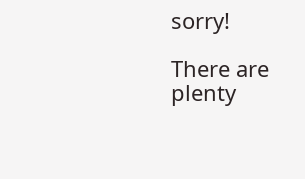sorry!

There are plenty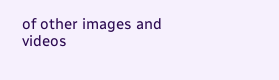of other images and videos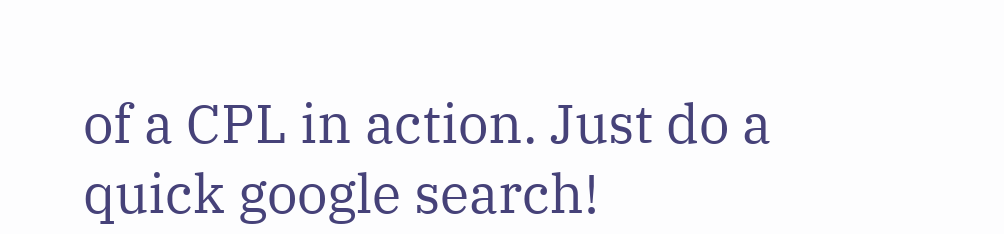of a CPL in action. Just do a quick google search!